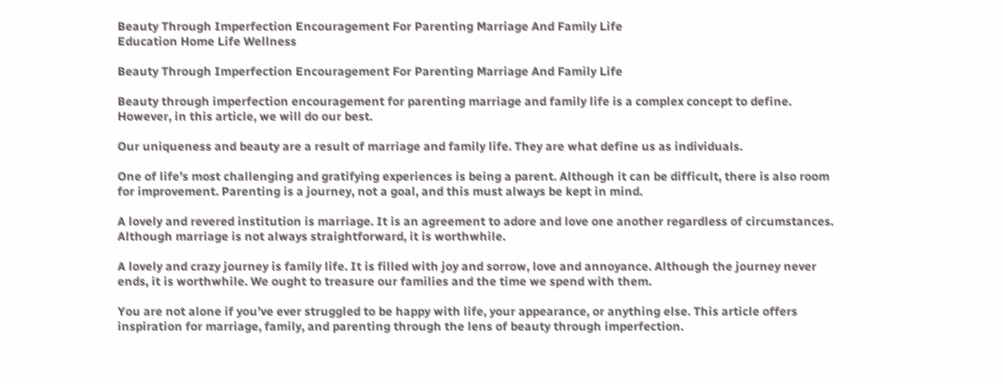Beauty Through Imperfection Encouragement For Parenting Marriage And Family Life
Education Home Life Wellness

Beauty Through Imperfection Encouragement For Parenting Marriage And Family Life

Beauty through imperfection encouragement for parenting marriage and family life is a complex concept to define. However, in this article, we will do our best.

Our uniqueness and beauty are a result of marriage and family life. They are what define us as individuals.

One of life’s most challenging and gratifying experiences is being a parent. Although it can be difficult, there is also room for improvement. Parenting is a journey, not a goal, and this must always be kept in mind.

A lovely and revered institution is marriage. It is an agreement to adore and love one another regardless of circumstances. Although marriage is not always straightforward, it is worthwhile.

A lovely and crazy journey is family life. It is filled with joy and sorrow, love and annoyance. Although the journey never ends, it is worthwhile. We ought to treasure our families and the time we spend with them.

You are not alone if you’ve ever struggled to be happy with life, your appearance, or anything else. This article offers inspiration for marriage, family, and parenting through the lens of beauty through imperfection.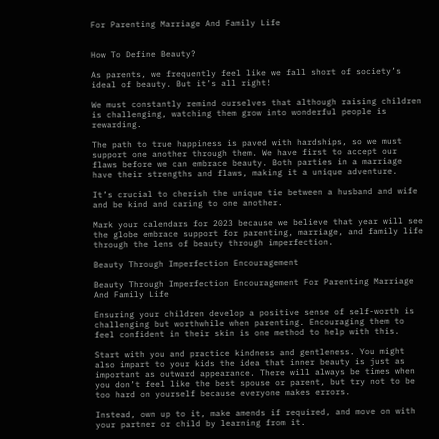For Parenting Marriage And Family Life


How To Define Beauty?

As parents, we frequently feel like we fall short of society’s ideal of beauty. But it’s all right!

We must constantly remind ourselves that although raising children is challenging, watching them grow into wonderful people is rewarding.

The path to true happiness is paved with hardships, so we must support one another through them. We have first to accept our flaws before we can embrace beauty. Both parties in a marriage have their strengths and flaws, making it a unique adventure.

It’s crucial to cherish the unique tie between a husband and wife and be kind and caring to one another.

Mark your calendars for 2023 because we believe that year will see the globe embrace support for parenting, marriage, and family life through the lens of beauty through imperfection.

Beauty Through Imperfection Encouragement

Beauty Through Imperfection Encouragement For Parenting Marriage And Family Life

Ensuring your children develop a positive sense of self-worth is challenging but worthwhile when parenting. Encouraging them to feel confident in their skin is one method to help with this.

Start with you and practice kindness and gentleness. You might also impart to your kids the idea that inner beauty is just as important as outward appearance. There will always be times when you don’t feel like the best spouse or parent, but try not to be too hard on yourself because everyone makes errors.

Instead, own up to it, make amends if required, and move on with your partner or child by learning from it.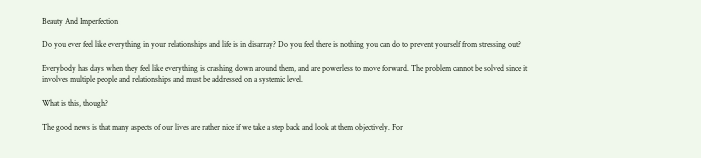Beauty And Imperfection

Do you ever feel like everything in your relationships and life is in disarray? Do you feel there is nothing you can do to prevent yourself from stressing out?

Everybody has days when they feel like everything is crashing down around them, and are powerless to move forward. The problem cannot be solved since it involves multiple people and relationships and must be addressed on a systemic level.

What is this, though?

The good news is that many aspects of our lives are rather nice if we take a step back and look at them objectively. For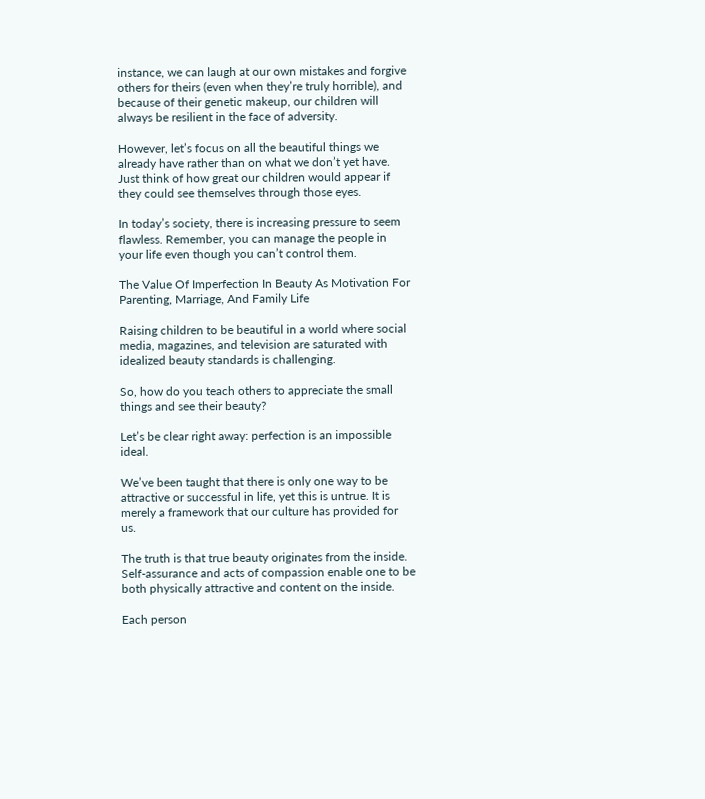instance, we can laugh at our own mistakes and forgive others for theirs (even when they’re truly horrible), and because of their genetic makeup, our children will always be resilient in the face of adversity.

However, let’s focus on all the beautiful things we already have rather than on what we don’t yet have. Just think of how great our children would appear if they could see themselves through those eyes.

In today’s society, there is increasing pressure to seem flawless. Remember, you can manage the people in your life even though you can’t control them.

The Value Of Imperfection In Beauty As Motivation For Parenting, Marriage, And Family Life

Raising children to be beautiful in a world where social media, magazines, and television are saturated with idealized beauty standards is challenging.

So, how do you teach others to appreciate the small things and see their beauty?

Let’s be clear right away: perfection is an impossible ideal.

We’ve been taught that there is only one way to be attractive or successful in life, yet this is untrue. It is merely a framework that our culture has provided for us.

The truth is that true beauty originates from the inside. Self-assurance and acts of compassion enable one to be both physically attractive and content on the inside.

Each person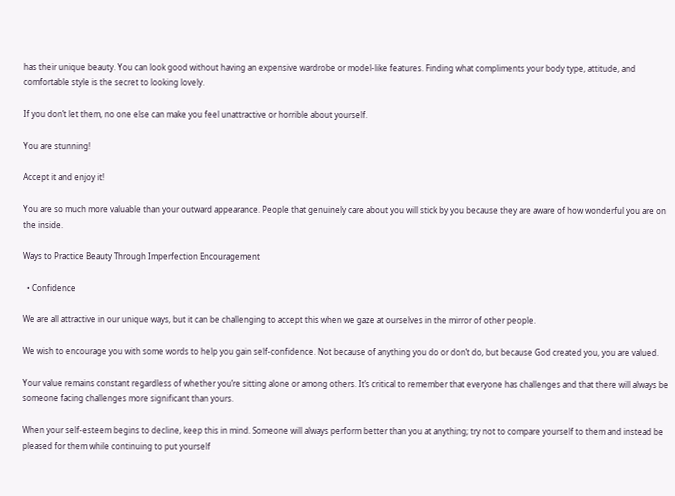has their unique beauty. You can look good without having an expensive wardrobe or model-like features. Finding what compliments your body type, attitude, and comfortable style is the secret to looking lovely.

If you don’t let them, no one else can make you feel unattractive or horrible about yourself.

You are stunning!

Accept it and enjoy it!

You are so much more valuable than your outward appearance. People that genuinely care about you will stick by you because they are aware of how wonderful you are on the inside.

Ways to Practice Beauty Through Imperfection Encouragement

  • Confidence

We are all attractive in our unique ways, but it can be challenging to accept this when we gaze at ourselves in the mirror of other people.

We wish to encourage you with some words to help you gain self-confidence. Not because of anything you do or don’t do, but because God created you, you are valued.

Your value remains constant regardless of whether you’re sitting alone or among others. It’s critical to remember that everyone has challenges and that there will always be someone facing challenges more significant than yours.

When your self-esteem begins to decline, keep this in mind. Someone will always perform better than you at anything; try not to compare yourself to them and instead be pleased for them while continuing to put yourself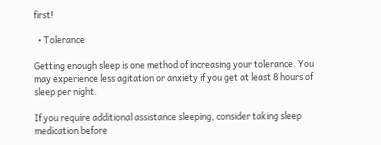first!

  • Tolerance

Getting enough sleep is one method of increasing your tolerance. You may experience less agitation or anxiety if you get at least 8 hours of sleep per night.

If you require additional assistance sleeping, consider taking sleep medication before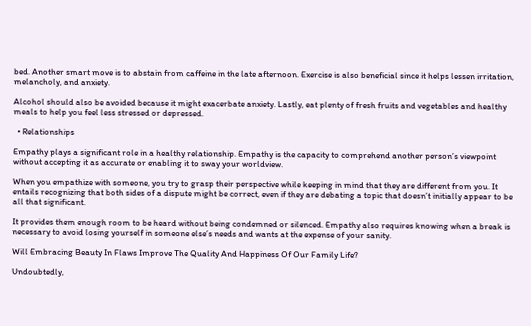bed. Another smart move is to abstain from caffeine in the late afternoon. Exercise is also beneficial since it helps lessen irritation, melancholy, and anxiety.

Alcohol should also be avoided because it might exacerbate anxiety. Lastly, eat plenty of fresh fruits and vegetables and healthy meals to help you feel less stressed or depressed.

  • Relationships

Empathy plays a significant role in a healthy relationship. Empathy is the capacity to comprehend another person’s viewpoint without accepting it as accurate or enabling it to sway your worldview.

When you empathize with someone, you try to grasp their perspective while keeping in mind that they are different from you. It entails recognizing that both sides of a dispute might be correct, even if they are debating a topic that doesn’t initially appear to be all that significant.

It provides them enough room to be heard without being condemned or silenced. Empathy also requires knowing when a break is necessary to avoid losing yourself in someone else’s needs and wants at the expense of your sanity.

Will Embracing Beauty In Flaws Improve The Quality And Happiness Of Our Family Life?

Undoubtedly,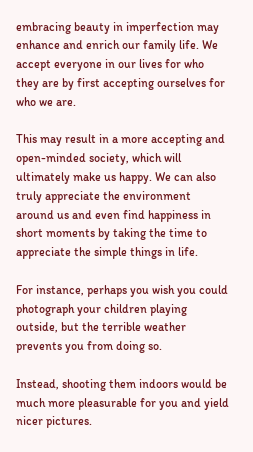embracing beauty in imperfection may enhance and enrich our family life. We accept everyone in our lives for who they are by first accepting ourselves for who we are.

This may result in a more accepting and open-minded society, which will ultimately make us happy. We can also truly appreciate the environment around us and even find happiness in short moments by taking the time to appreciate the simple things in life.

For instance, perhaps you wish you could photograph your children playing outside, but the terrible weather prevents you from doing so.

Instead, shooting them indoors would be much more pleasurable for you and yield nicer pictures.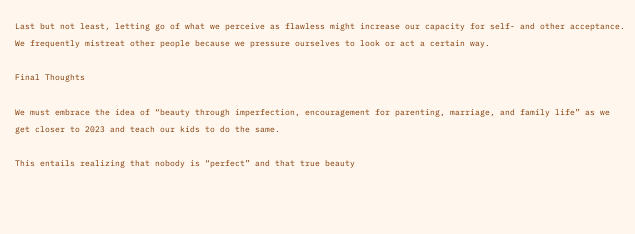Last but not least, letting go of what we perceive as flawless might increase our capacity for self- and other acceptance. We frequently mistreat other people because we pressure ourselves to look or act a certain way.

Final Thoughts

We must embrace the idea of “beauty through imperfection, encouragement for parenting, marriage, and family life” as we get closer to 2023 and teach our kids to do the same.

This entails realizing that nobody is “perfect” and that true beauty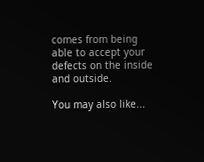comes from being able to accept your defects on the inside and outside.

You may also like...